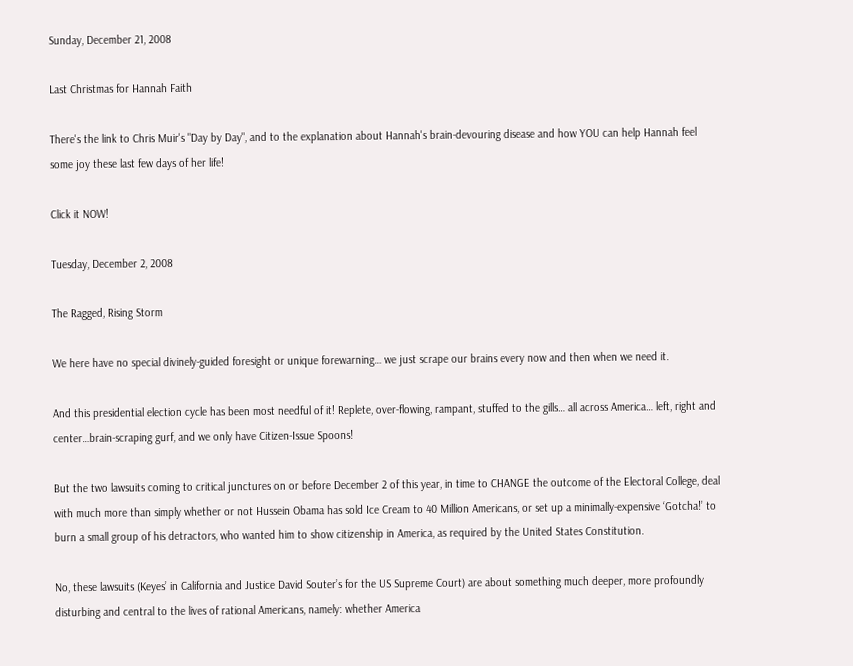Sunday, December 21, 2008

Last Christmas for Hannah Faith

There's the link to Chris Muir's "Day by Day", and to the explanation about Hannah's brain-devouring disease and how YOU can help Hannah feel some joy these last few days of her life!

Click it NOW!

Tuesday, December 2, 2008

The Ragged, Rising Storm

We here have no special divinely-guided foresight or unique forewarning… we just scrape our brains every now and then when we need it.

And this presidential election cycle has been most needful of it! Replete, over-flowing, rampant, stuffed to the gills… all across America… left, right and center…brain-scraping gurf, and we only have Citizen-Issue Spoons!

But the two lawsuits coming to critical junctures on or before December 2 of this year, in time to CHANGE the outcome of the Electoral College, deal with much more than simply whether or not Hussein Obama has sold Ice Cream to 40 Million Americans, or set up a minimally-expensive ‘Gotcha!’ to burn a small group of his detractors, who wanted him to show citizenship in America, as required by the United States Constitution.

No, these lawsuits (Keyes’ in California and Justice David Souter’s for the US Supreme Court) are about something much deeper, more profoundly disturbing and central to the lives of rational Americans, namely: whether America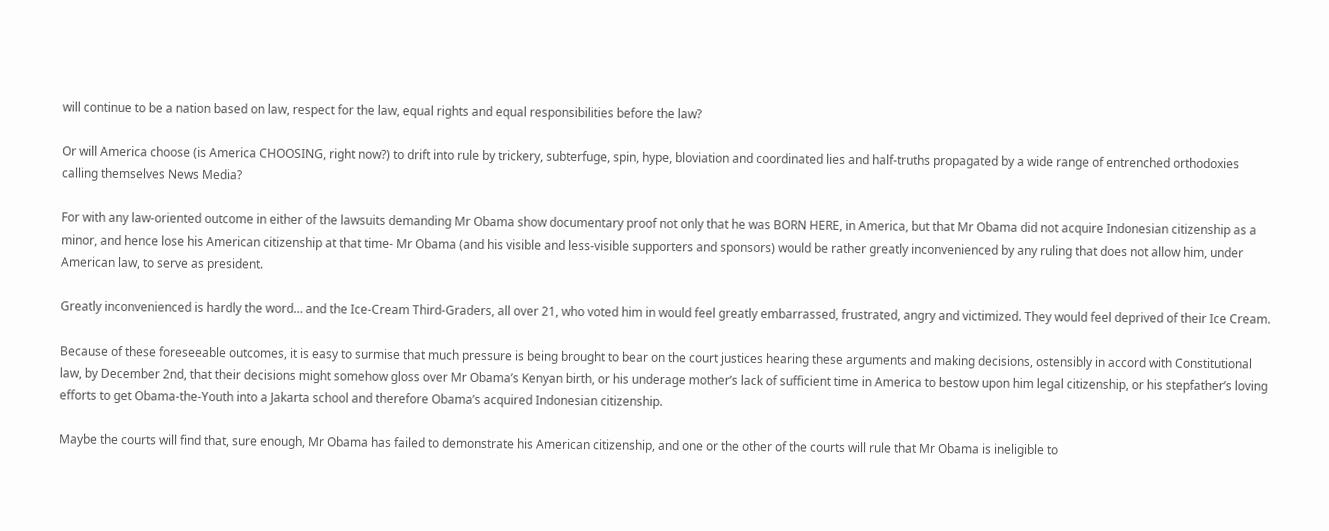will continue to be a nation based on law, respect for the law, equal rights and equal responsibilities before the law?

Or will America choose (is America CHOOSING, right now?) to drift into rule by trickery, subterfuge, spin, hype, bloviation and coordinated lies and half-truths propagated by a wide range of entrenched orthodoxies calling themselves News Media?

For with any law-oriented outcome in either of the lawsuits demanding Mr Obama show documentary proof not only that he was BORN HERE, in America, but that Mr Obama did not acquire Indonesian citizenship as a minor, and hence lose his American citizenship at that time- Mr Obama (and his visible and less-visible supporters and sponsors) would be rather greatly inconvenienced by any ruling that does not allow him, under American law, to serve as president.

Greatly inconvenienced is hardly the word… and the Ice-Cream Third-Graders, all over 21, who voted him in would feel greatly embarrassed, frustrated, angry and victimized. They would feel deprived of their Ice Cream.

Because of these foreseeable outcomes, it is easy to surmise that much pressure is being brought to bear on the court justices hearing these arguments and making decisions, ostensibly in accord with Constitutional law, by December 2nd, that their decisions might somehow gloss over Mr Obama’s Kenyan birth, or his underage mother’s lack of sufficient time in America to bestow upon him legal citizenship, or his stepfather’s loving efforts to get Obama-the-Youth into a Jakarta school and therefore Obama’s acquired Indonesian citizenship.

Maybe the courts will find that, sure enough, Mr Obama has failed to demonstrate his American citizenship, and one or the other of the courts will rule that Mr Obama is ineligible to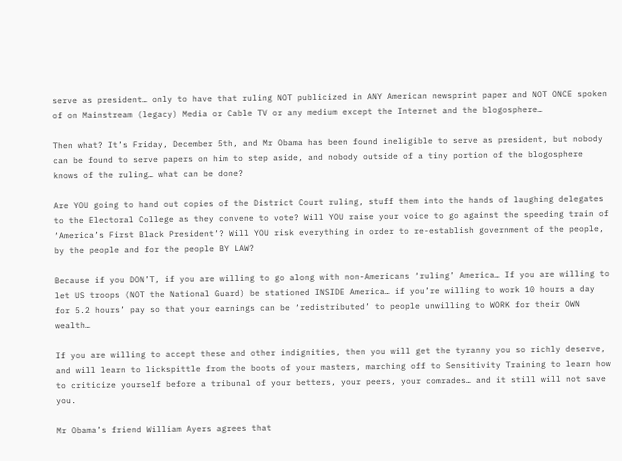serve as president… only to have that ruling NOT publicized in ANY American newsprint paper and NOT ONCE spoken of on Mainstream (legacy) Media or Cable TV or any medium except the Internet and the blogosphere…

Then what? It’s Friday, December 5th, and Mr Obama has been found ineligible to serve as president, but nobody can be found to serve papers on him to step aside, and nobody outside of a tiny portion of the blogosphere knows of the ruling… what can be done?

Are YOU going to hand out copies of the District Court ruling, stuff them into the hands of laughing delegates to the Electoral College as they convene to vote? Will YOU raise your voice to go against the speeding train of ‘America’s First Black President’? Will YOU risk everything in order to re-establish government of the people, by the people and for the people BY LAW?

Because if you DON’T, if you are willing to go along with non-Americans ‘ruling’ America… If you are willing to let US troops (NOT the National Guard) be stationed INSIDE America… if you’re willing to work 10 hours a day for 5.2 hours’ pay so that your earnings can be ‘redistributed’ to people unwilling to WORK for their OWN wealth…

If you are willing to accept these and other indignities, then you will get the tyranny you so richly deserve, and will learn to lickspittle from the boots of your masters, marching off to Sensitivity Training to learn how to criticize yourself before a tribunal of your betters, your peers, your comrades… and it still will not save you.

Mr Obama’s friend William Ayers agrees that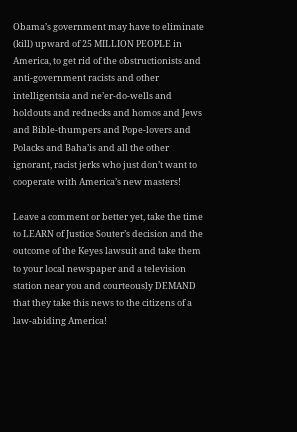Obama’s government may have to eliminate (kill) upward of 25 MILLION PEOPLE in America, to get rid of the obstructionists and anti-government racists and other intelligentsia and ne’er-do-wells and holdouts and rednecks and homos and Jews and Bible-thumpers and Pope-lovers and Polacks and Baha’is and all the other ignorant, racist jerks who just don’t want to cooperate with America’s new masters!

Leave a comment or better yet, take the time to LEARN of Justice Souter’s decision and the outcome of the Keyes lawsuit and take them to your local newspaper and a television station near you and courteously DEMAND that they take this news to the citizens of a law-abiding America!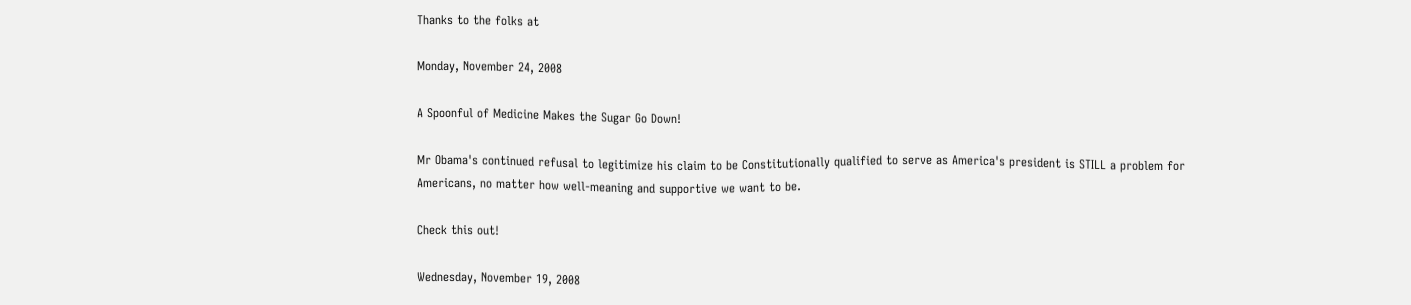Thanks to the folks at

Monday, November 24, 2008

A Spoonful of Medicine Makes the Sugar Go Down!

Mr Obama's continued refusal to legitimize his claim to be Constitutionally qualified to serve as America's president is STILL a problem for Americans, no matter how well-meaning and supportive we want to be.

Check this out!

Wednesday, November 19, 2008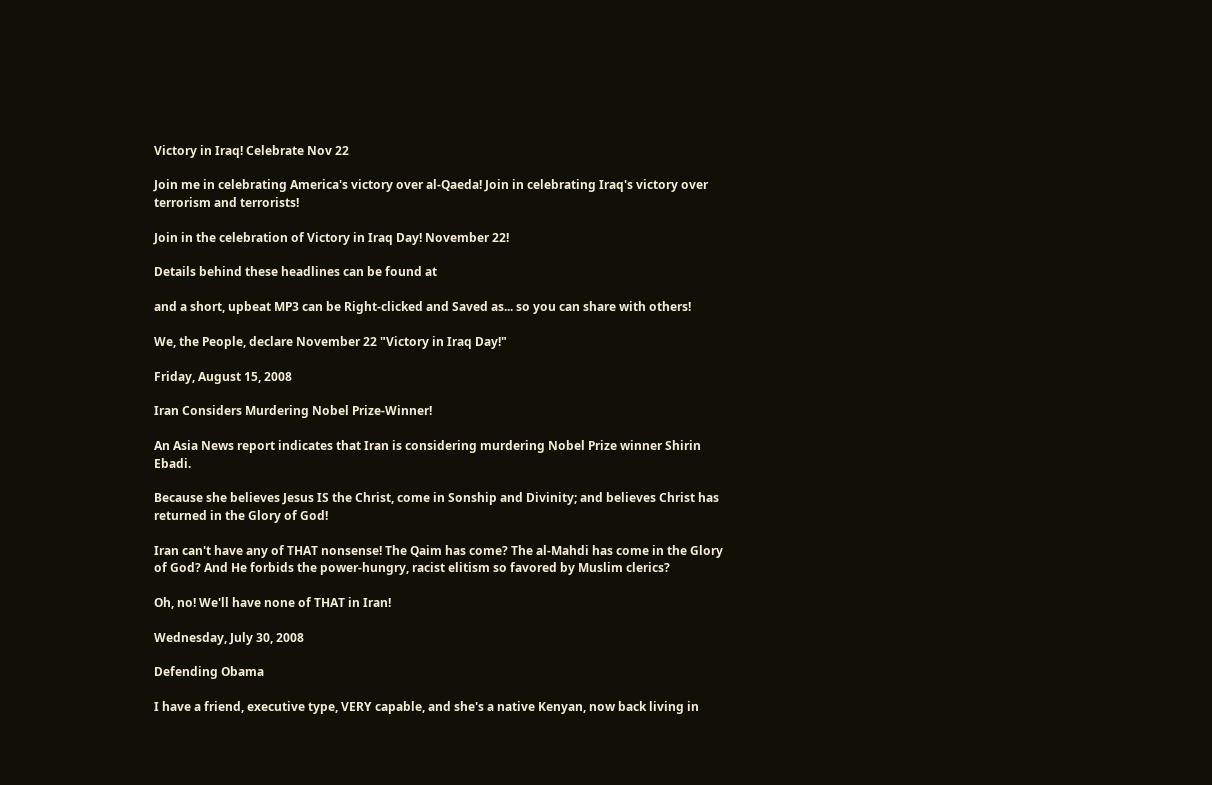Victory in Iraq! Celebrate Nov 22

Join me in celebrating America's victory over al-Qaeda! Join in celebrating Iraq's victory over terrorism and terrorists!

Join in the celebration of Victory in Iraq Day! November 22!

Details behind these headlines can be found at

and a short, upbeat MP3 can be Right-clicked and Saved as... so you can share with others!

We, the People, declare November 22 "Victory in Iraq Day!"

Friday, August 15, 2008

Iran Considers Murdering Nobel Prize-Winner!

An Asia News report indicates that Iran is considering murdering Nobel Prize winner Shirin Ebadi.

Because she believes Jesus IS the Christ, come in Sonship and Divinity; and believes Christ has returned in the Glory of God!

Iran can't have any of THAT nonsense! The Qaim has come? The al-Mahdi has come in the Glory of God? And He forbids the power-hungry, racist elitism so favored by Muslim clerics?

Oh, no! We'll have none of THAT in Iran!

Wednesday, July 30, 2008

Defending Obama

I have a friend, executive type, VERY capable, and she's a native Kenyan, now back living in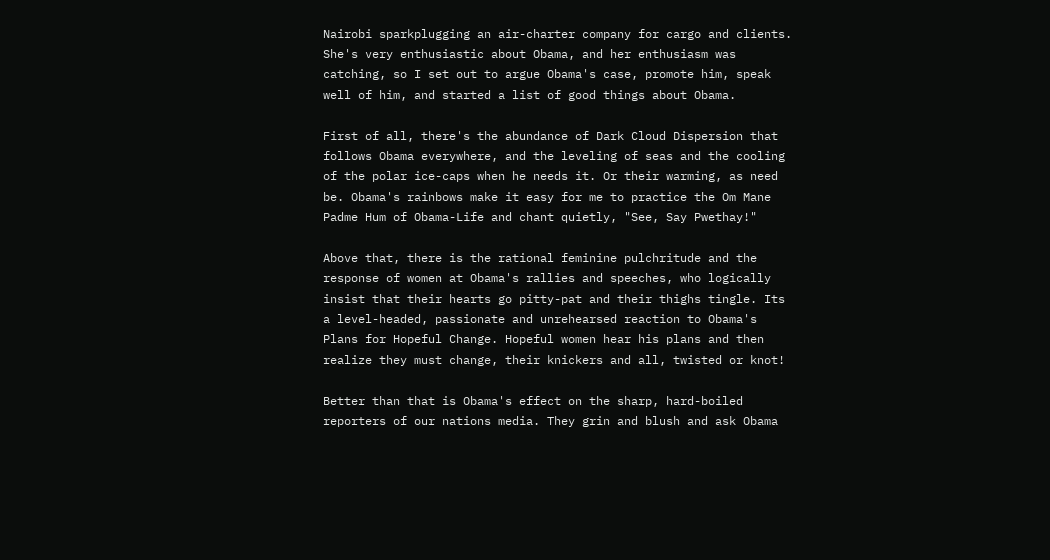Nairobi sparkplugging an air-charter company for cargo and clients. She's very enthusiastic about Obama, and her enthusiasm was catching, so I set out to argue Obama's case, promote him, speak well of him, and started a list of good things about Obama.

First of all, there's the abundance of Dark Cloud Dispersion that follows Obama everywhere, and the leveling of seas and the cooling of the polar ice-caps when he needs it. Or their warming, as need be. Obama's rainbows make it easy for me to practice the Om Mane Padme Hum of Obama-Life and chant quietly, "See, Say Pwethay!"

Above that, there is the rational feminine pulchritude and the response of women at Obama's rallies and speeches, who logically insist that their hearts go pitty-pat and their thighs tingle. Its a level-headed, passionate and unrehearsed reaction to Obama's Plans for Hopeful Change. Hopeful women hear his plans and then realize they must change, their knickers and all, twisted or knot!

Better than that is Obama's effect on the sharp, hard-boiled reporters of our nations media. They grin and blush and ask Obama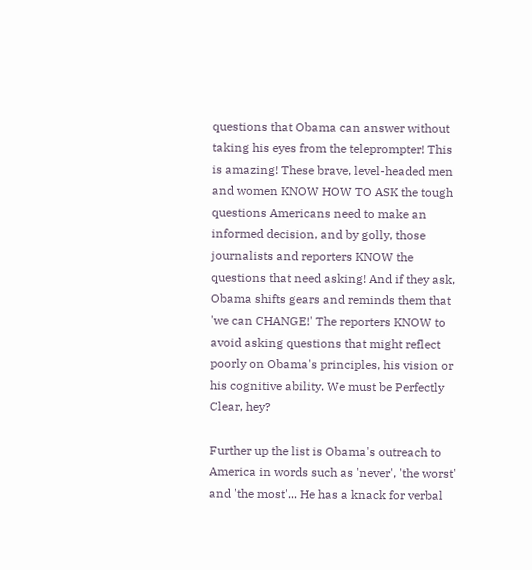questions that Obama can answer without taking his eyes from the teleprompter! This is amazing! These brave, level-headed men and women KNOW HOW TO ASK the tough questions Americans need to make an informed decision, and by golly, those journalists and reporters KNOW the questions that need asking! And if they ask, Obama shifts gears and reminds them that 'we can CHANGE!' The reporters KNOW to avoid asking questions that might reflect poorly on Obama's principles, his vision or his cognitive ability. We must be Perfectly Clear, hey?

Further up the list is Obama's outreach to America in words such as 'never', 'the worst' and 'the most'... He has a knack for verbal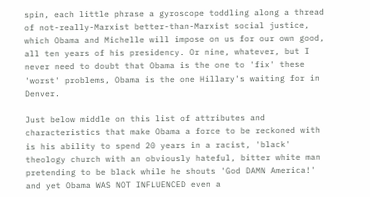spin, each little phrase a gyroscope toddling along a thread of not-really-Marxist better-than-Marxist social justice, which Obama and Michelle will impose on us for our own good, all ten years of his presidency. Or nine, whatever, but I never need to doubt that Obama is the one to 'fix' these 'worst' problems, Obama is the one Hillary's waiting for in Denver.

Just below middle on this list of attributes and characteristics that make Obama a force to be reckoned with is his ability to spend 20 years in a racist, 'black' theology church with an obviously hateful, bitter white man pretending to be black while he shouts 'God DAMN America!' and yet Obama WAS NOT INFLUENCED even a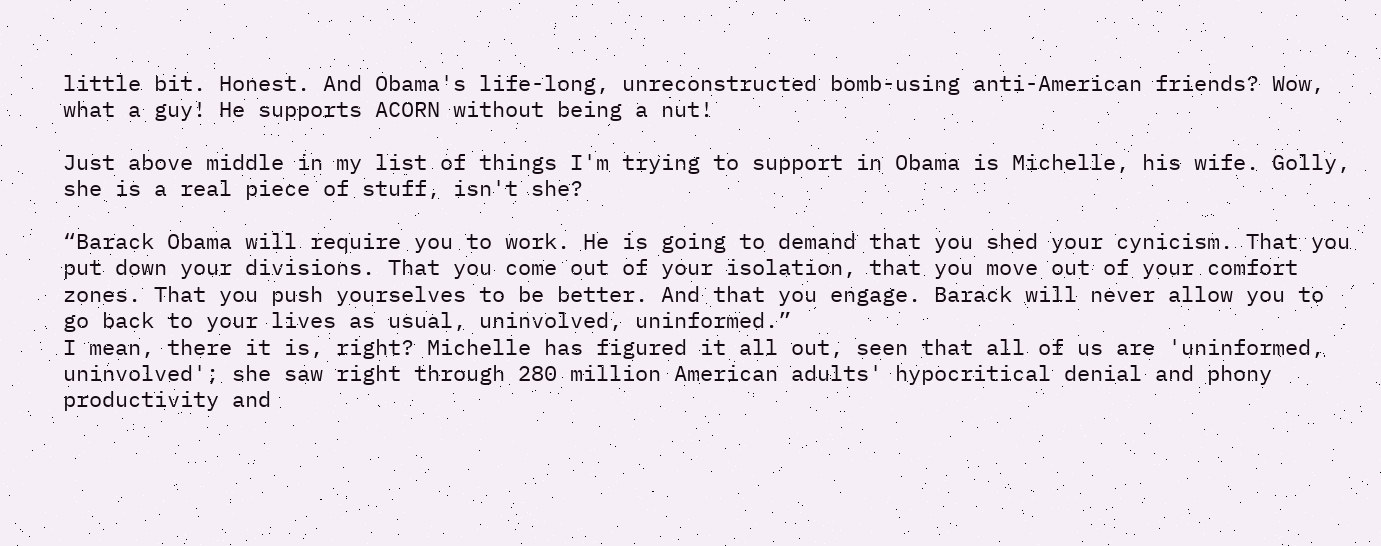little bit. Honest. And Obama's life-long, unreconstructed bomb-using anti-American friends? Wow, what a guy! He supports ACORN without being a nut!

Just above middle in my list of things I'm trying to support in Obama is Michelle, his wife. Golly, she is a real piece of stuff, isn't she?

“Barack Obama will require you to work. He is going to demand that you shed your cynicism. That you put down your divisions. That you come out of your isolation, that you move out of your comfort zones. That you push yourselves to be better. And that you engage. Barack will never allow you to go back to your lives as usual, uninvolved, uninformed.”
I mean, there it is, right? Michelle has figured it all out, seen that all of us are 'uninformed, uninvolved'; she saw right through 280 million American adults' hypocritical denial and phony productivity and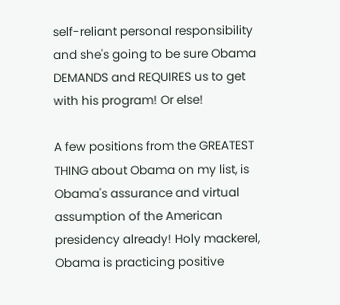self-reliant personal responsibility and she's going to be sure Obama DEMANDS and REQUIRES us to get with his program! Or else!

A few positions from the GREATEST THING about Obama on my list, is Obama's assurance and virtual assumption of the American presidency already! Holy mackerel, Obama is practicing positive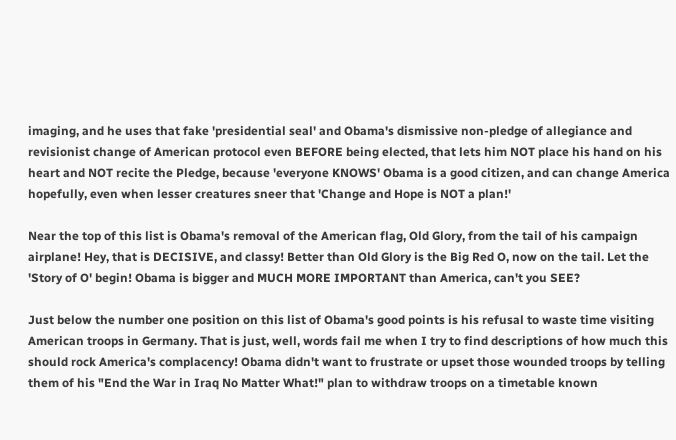imaging, and he uses that fake 'presidential seal' and Obama's dismissive non-pledge of allegiance and revisionist change of American protocol even BEFORE being elected, that lets him NOT place his hand on his heart and NOT recite the Pledge, because 'everyone KNOWS' Obama is a good citizen, and can change America hopefully, even when lesser creatures sneer that 'Change and Hope is NOT a plan!'

Near the top of this list is Obama's removal of the American flag, Old Glory, from the tail of his campaign airplane! Hey, that is DECISIVE, and classy! Better than Old Glory is the Big Red O, now on the tail. Let the 'Story of O' begin! Obama is bigger and MUCH MORE IMPORTANT than America, can't you SEE?

Just below the number one position on this list of Obama's good points is his refusal to waste time visiting American troops in Germany. That is just, well, words fail me when I try to find descriptions of how much this should rock America's complacency! Obama didn't want to frustrate or upset those wounded troops by telling them of his "End the War in Iraq No Matter What!" plan to withdraw troops on a timetable known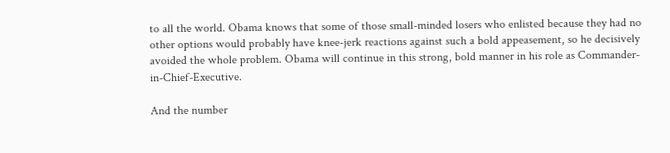to all the world. Obama knows that some of those small-minded losers who enlisted because they had no other options would probably have knee-jerk reactions against such a bold appeasement, so he decisively avoided the whole problem. Obama will continue in this strong, bold manner in his role as Commander-in-Chief-Executive.

And the number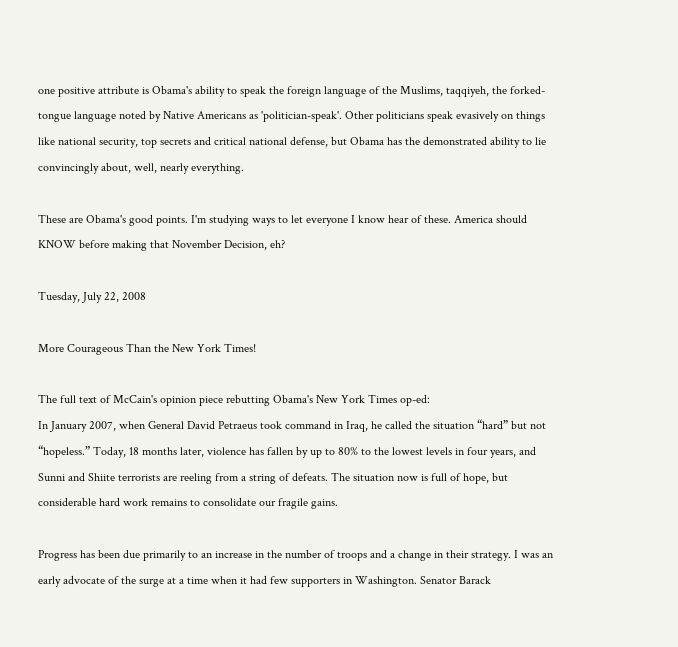one positive attribute is Obama's ability to speak the foreign language of the Muslims, taqqiyeh, the forked-tongue language noted by Native Americans as 'politician-speak'. Other politicians speak evasively on things like national security, top secrets and critical national defense, but Obama has the demonstrated ability to lie convincingly about, well, nearly everything.

These are Obama's good points. I'm studying ways to let everyone I know hear of these. America should KNOW before making that November Decision, eh?

Tuesday, July 22, 2008

More Courageous Than the New York Times!

The full text of McCain's opinion piece rebutting Obama's New York Times op-ed:
In January 2007, when General David Petraeus took command in Iraq, he called the situation “hard” but not “hopeless.” Today, 18 months later, violence has fallen by up to 80% to the lowest levels in four years, and Sunni and Shiite terrorists are reeling from a string of defeats. The situation now is full of hope, but considerable hard work remains to consolidate our fragile gains.

Progress has been due primarily to an increase in the number of troops and a change in their strategy. I was an early advocate of the surge at a time when it had few supporters in Washington. Senator Barack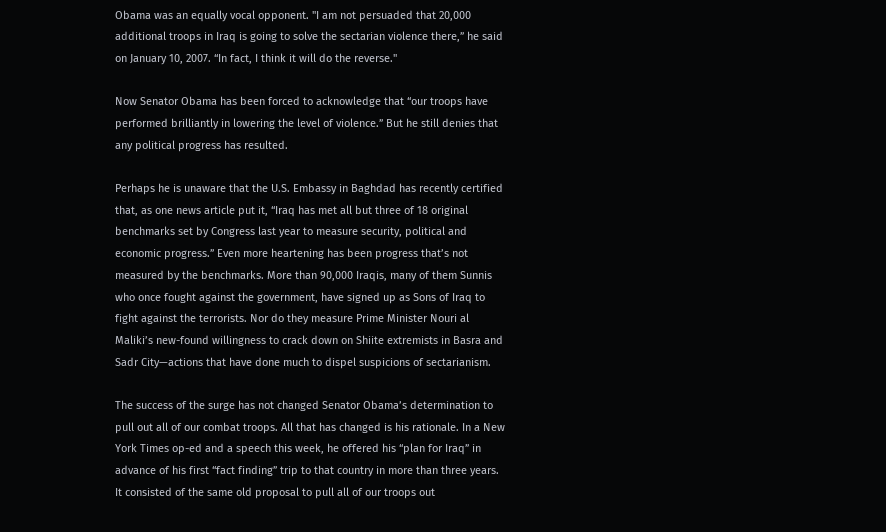Obama was an equally vocal opponent. "I am not persuaded that 20,000 additional troops in Iraq is going to solve the sectarian violence there,” he said on January 10, 2007. “In fact, I think it will do the reverse."

Now Senator Obama has been forced to acknowledge that “our troops have performed brilliantly in lowering the level of violence.” But he still denies that any political progress has resulted.

Perhaps he is unaware that the U.S. Embassy in Baghdad has recently certified that, as one news article put it, “Iraq has met all but three of 18 original benchmarks set by Congress last year to measure security, political and economic progress.” Even more heartening has been progress that’s not measured by the benchmarks. More than 90,000 Iraqis, many of them Sunnis who once fought against the government, have signed up as Sons of Iraq to fight against the terrorists. Nor do they measure Prime Minister Nouri al Maliki’s new-found willingness to crack down on Shiite extremists in Basra and Sadr City—actions that have done much to dispel suspicions of sectarianism.

The success of the surge has not changed Senator Obama’s determination to pull out all of our combat troops. All that has changed is his rationale. In a New York Times op-ed and a speech this week, he offered his “plan for Iraq” in advance of his first “fact finding” trip to that country in more than three years. It consisted of the same old proposal to pull all of our troops out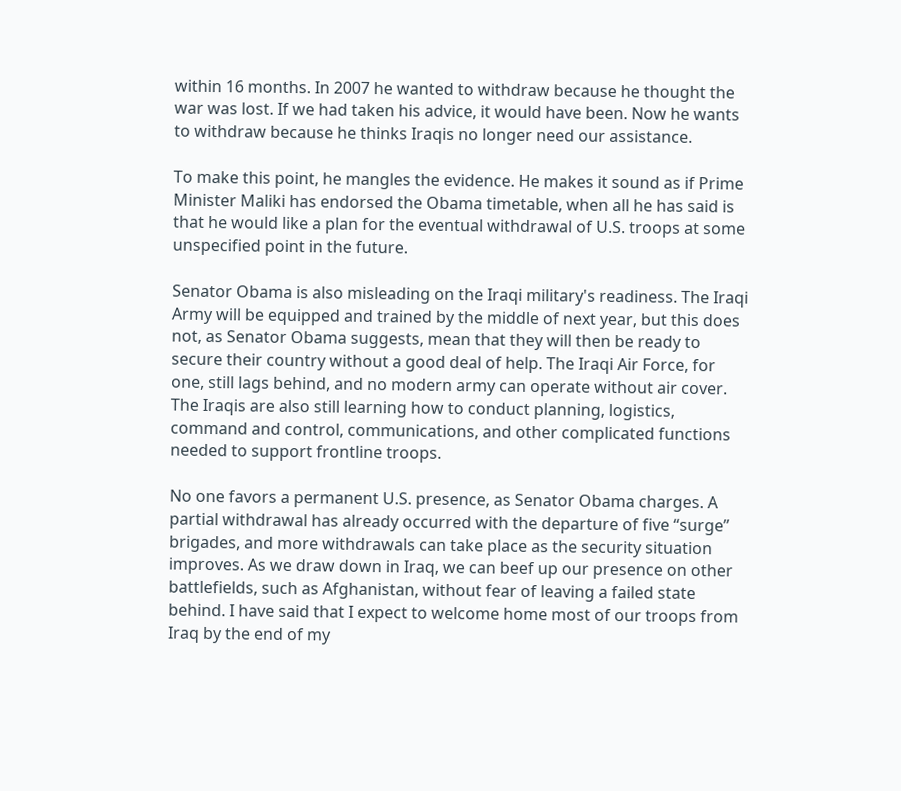within 16 months. In 2007 he wanted to withdraw because he thought the war was lost. If we had taken his advice, it would have been. Now he wants to withdraw because he thinks Iraqis no longer need our assistance.

To make this point, he mangles the evidence. He makes it sound as if Prime Minister Maliki has endorsed the Obama timetable, when all he has said is that he would like a plan for the eventual withdrawal of U.S. troops at some unspecified point in the future.

Senator Obama is also misleading on the Iraqi military's readiness. The Iraqi Army will be equipped and trained by the middle of next year, but this does not, as Senator Obama suggests, mean that they will then be ready to secure their country without a good deal of help. The Iraqi Air Force, for one, still lags behind, and no modern army can operate without air cover. The Iraqis are also still learning how to conduct planning, logistics, command and control, communications, and other complicated functions needed to support frontline troops.

No one favors a permanent U.S. presence, as Senator Obama charges. A partial withdrawal has already occurred with the departure of five “surge” brigades, and more withdrawals can take place as the security situation improves. As we draw down in Iraq, we can beef up our presence on other battlefields, such as Afghanistan, without fear of leaving a failed state behind. I have said that I expect to welcome home most of our troops from Iraq by the end of my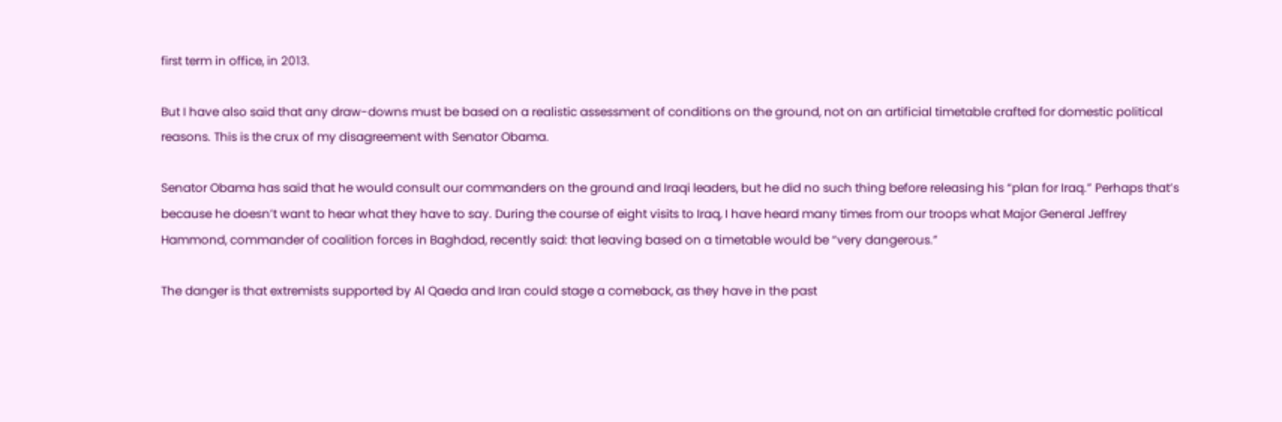first term in office, in 2013.

But I have also said that any draw-downs must be based on a realistic assessment of conditions on the ground, not on an artificial timetable crafted for domestic political reasons. This is the crux of my disagreement with Senator Obama.

Senator Obama has said that he would consult our commanders on the ground and Iraqi leaders, but he did no such thing before releasing his “plan for Iraq.” Perhaps that’s because he doesn’t want to hear what they have to say. During the course of eight visits to Iraq, I have heard many times from our troops what Major General Jeffrey Hammond, commander of coalition forces in Baghdad, recently said: that leaving based on a timetable would be “very dangerous.”

The danger is that extremists supported by Al Qaeda and Iran could stage a comeback, as they have in the past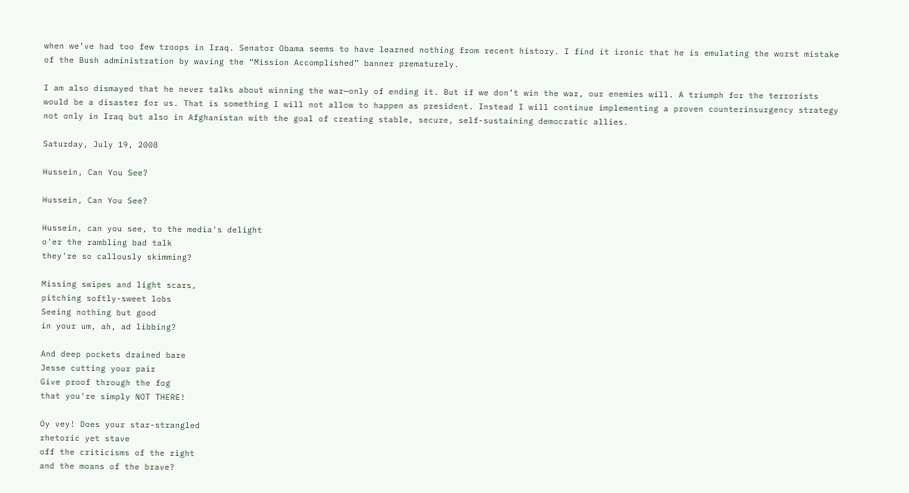when we’ve had too few troops in Iraq. Senator Obama seems to have learned nothing from recent history. I find it ironic that he is emulating the worst mistake of the Bush administration by waving the “Mission Accomplished” banner prematurely.

I am also dismayed that he never talks about winning the war—only of ending it. But if we don’t win the war, our enemies will. A triumph for the terrorists would be a disaster for us. That is something I will not allow to happen as president. Instead I will continue implementing a proven counterinsurgency strategy not only in Iraq but also in Afghanistan with the goal of creating stable, secure, self-sustaining democratic allies.

Saturday, July 19, 2008

Hussein, Can You See?

Hussein, Can You See?

Hussein, can you see, to the media's delight
o'er the rambling bad talk
they're so callously skimming?

Missing swipes and light scars,
pitching softly-sweet lobs
Seeing nothing but good
in your um, ah, ad libbing?

And deep pockets drained bare
Jesse cutting your pair
Give proof through the fog
that you're simply NOT THERE!

Oy vey! Does your star-strangled
rhetoric yet stave
off the criticisms of the right
and the moans of the brave?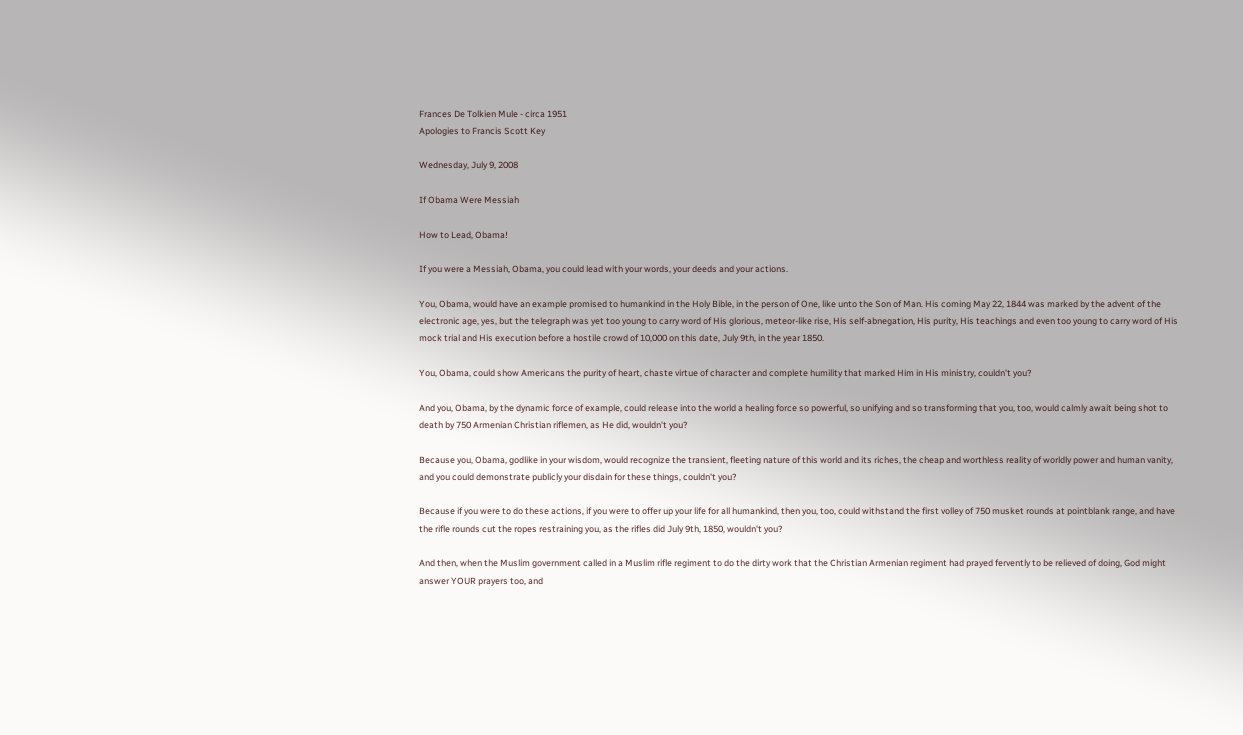Frances De Tolkien Mule - circa 1951
Apologies to Francis Scott Key

Wednesday, July 9, 2008

If Obama Were Messiah

How to Lead, Obama!

If you were a Messiah, Obama, you could lead with your words, your deeds and your actions.

You, Obama, would have an example promised to humankind in the Holy Bible, in the person of One, like unto the Son of Man. His coming May 22, 1844 was marked by the advent of the electronic age, yes, but the telegraph was yet too young to carry word of His glorious, meteor-like rise, His self-abnegation, His purity, His teachings and even too young to carry word of His mock trial and His execution before a hostile crowd of 10,000 on this date, July 9th, in the year 1850.

You, Obama, could show Americans the purity of heart, chaste virtue of character and complete humility that marked Him in His ministry, couldn't you?

And you, Obama, by the dynamic force of example, could release into the world a healing force so powerful, so unifying and so transforming that you, too, would calmly await being shot to death by 750 Armenian Christian riflemen, as He did, wouldn't you?

Because you, Obama, godlike in your wisdom, would recognize the transient, fleeting nature of this world and its riches, the cheap and worthless reality of worldly power and human vanity, and you could demonstrate publicly your disdain for these things, couldn't you?

Because if you were to do these actions, if you were to offer up your life for all humankind, then you, too, could withstand the first volley of 750 musket rounds at pointblank range, and have the rifle rounds cut the ropes restraining you, as the rifles did July 9th, 1850, wouldn't you?

And then, when the Muslim government called in a Muslim rifle regiment to do the dirty work that the Christian Armenian regiment had prayed fervently to be relieved of doing, God might answer YOUR prayers too, and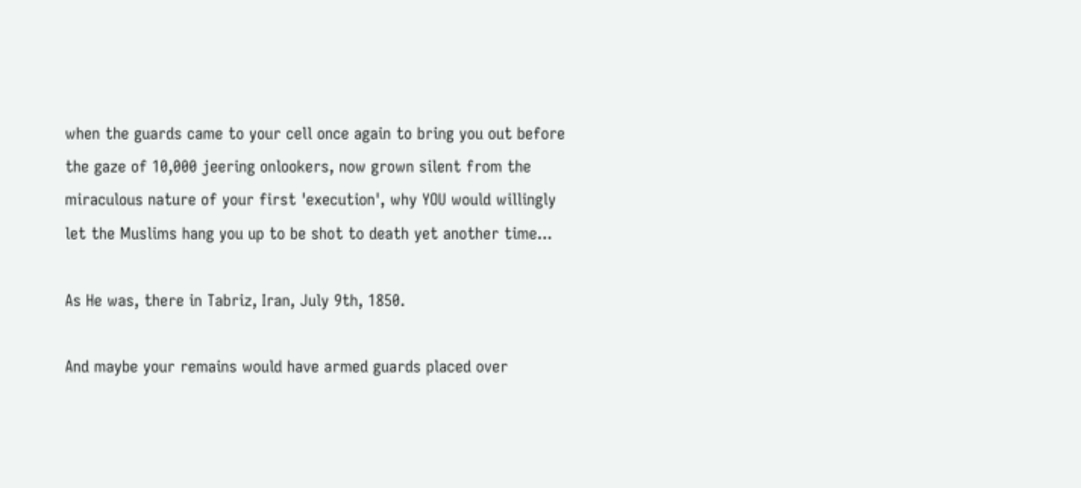when the guards came to your cell once again to bring you out before the gaze of 10,000 jeering onlookers, now grown silent from the miraculous nature of your first 'execution', why YOU would willingly let the Muslims hang you up to be shot to death yet another time...

As He was, there in Tabriz, Iran, July 9th, 1850.

And maybe your remains would have armed guards placed over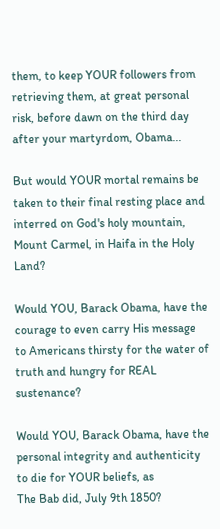them, to keep YOUR followers from retrieving them, at great personal risk, before dawn on the third day after your martyrdom, Obama...

But would YOUR mortal remains be taken to their final resting place and interred on God's holy mountain, Mount Carmel, in Haifa in the Holy Land?

Would YOU, Barack Obama, have the courage to even carry His message to Americans thirsty for the water of truth and hungry for REAL sustenance?

Would YOU, Barack Obama, have the personal integrity and authenticity to die for YOUR beliefs, as
The Bab did, July 9th 1850?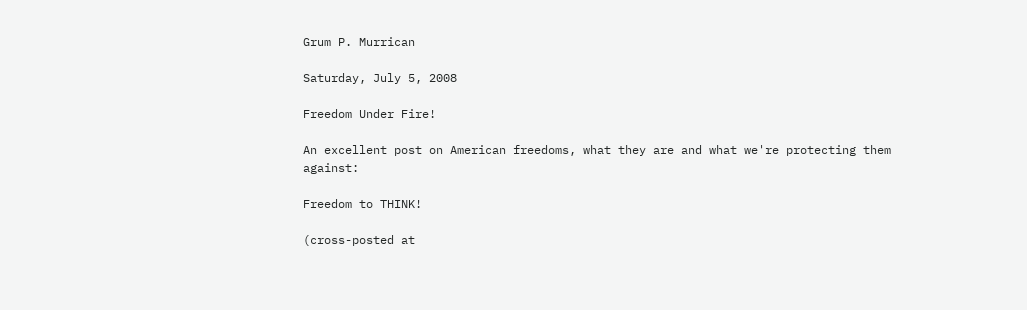Grum P. Murrican

Saturday, July 5, 2008

Freedom Under Fire!

An excellent post on American freedoms, what they are and what we're protecting them against:

Freedom to THINK!

(cross-posted at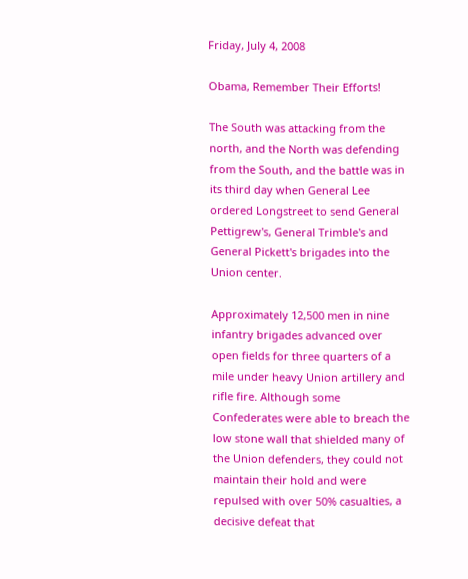Friday, July 4, 2008

Obama, Remember Their Efforts!

The South was attacking from the north, and the North was defending from the South, and the battle was in its third day when General Lee ordered Longstreet to send General Pettigrew's, General Trimble's and General Pickett's brigades into the Union center.

Approximately 12,500 men in nine infantry brigades advanced over open fields for three quarters of a mile under heavy Union artillery and rifle fire. Although some Confederates were able to breach the low stone wall that shielded many of the Union defenders, they could not maintain their hold and were repulsed with over 50% casualties, a decisive defeat that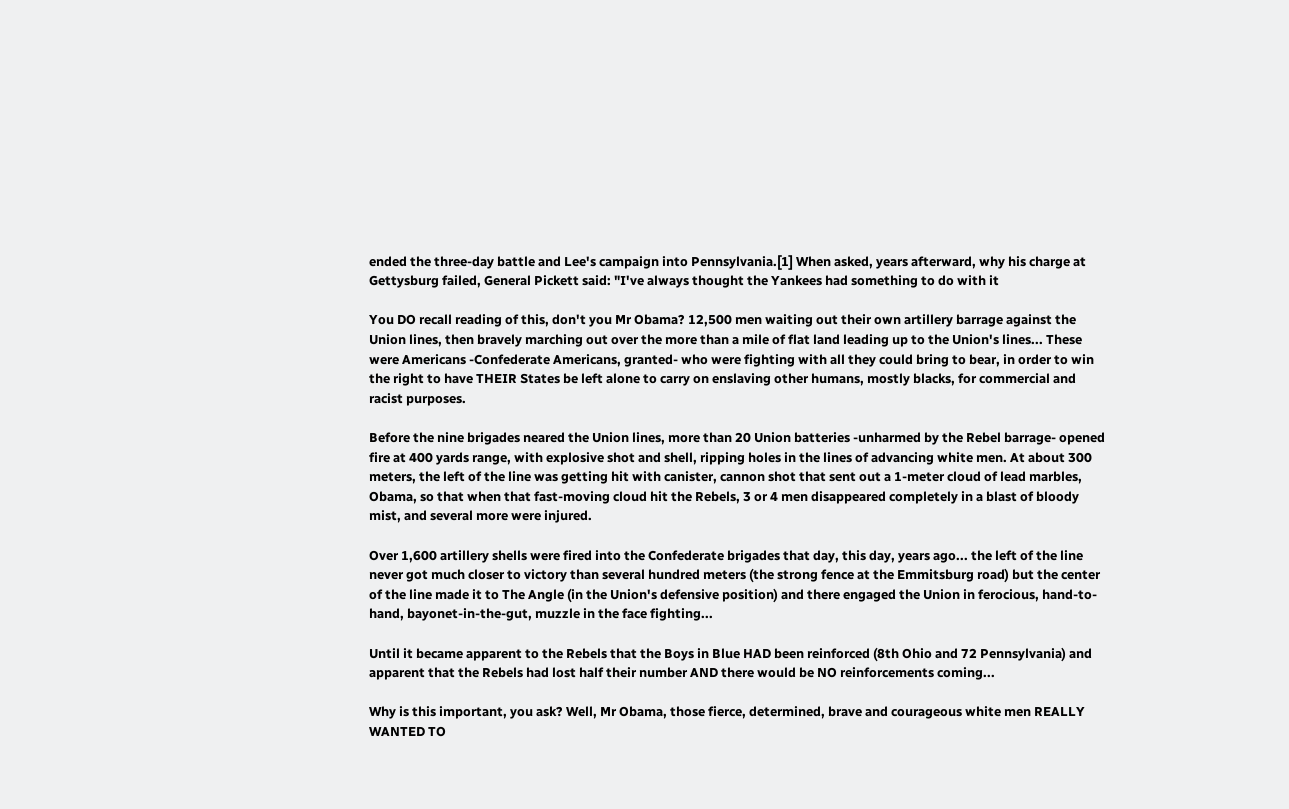ended the three-day battle and Lee's campaign into Pennsylvania.[1] When asked, years afterward, why his charge at Gettysburg failed, General Pickett said: "I've always thought the Yankees had something to do with it

You DO recall reading of this, don't you Mr Obama? 12,500 men waiting out their own artillery barrage against the Union lines, then bravely marching out over the more than a mile of flat land leading up to the Union's lines... These were Americans -Confederate Americans, granted- who were fighting with all they could bring to bear, in order to win the right to have THEIR States be left alone to carry on enslaving other humans, mostly blacks, for commercial and racist purposes.

Before the nine brigades neared the Union lines, more than 20 Union batteries -unharmed by the Rebel barrage- opened fire at 400 yards range, with explosive shot and shell, ripping holes in the lines of advancing white men. At about 300 meters, the left of the line was getting hit with canister, cannon shot that sent out a 1-meter cloud of lead marbles, Obama, so that when that fast-moving cloud hit the Rebels, 3 or 4 men disappeared completely in a blast of bloody mist, and several more were injured.

Over 1,600 artillery shells were fired into the Confederate brigades that day, this day, years ago... the left of the line never got much closer to victory than several hundred meters (the strong fence at the Emmitsburg road) but the center of the line made it to The Angle (in the Union's defensive position) and there engaged the Union in ferocious, hand-to-hand, bayonet-in-the-gut, muzzle in the face fighting...

Until it became apparent to the Rebels that the Boys in Blue HAD been reinforced (8th Ohio and 72 Pennsylvania) and apparent that the Rebels had lost half their number AND there would be NO reinforcements coming...

Why is this important, you ask? Well, Mr Obama, those fierce, determined, brave and courageous white men REALLY WANTED TO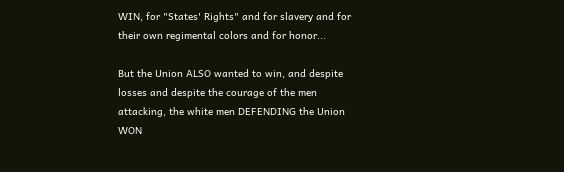WIN, for "States' Rights" and for slavery and for their own regimental colors and for honor...

But the Union ALSO wanted to win, and despite losses and despite the courage of the men attacking, the white men DEFENDING the Union WON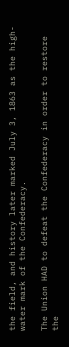the field, and history later marked July 3, 1863 as the high-water mark of the Confederacy.

The Union HAD to defeat the Confederacy in order to restore the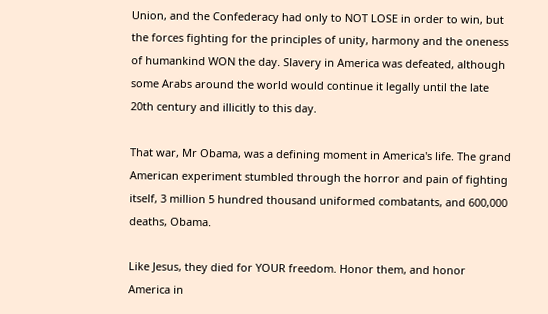Union, and the Confederacy had only to NOT LOSE in order to win, but the forces fighting for the principles of unity, harmony and the oneness of humankind WON the day. Slavery in America was defeated, although some Arabs around the world would continue it legally until the late 20th century and illicitly to this day.

That war, Mr Obama, was a defining moment in America's life. The grand American experiment stumbled through the horror and pain of fighting itself, 3 million 5 hundred thousand uniformed combatants, and 600,000 deaths, Obama.

Like Jesus, they died for YOUR freedom. Honor them, and honor America in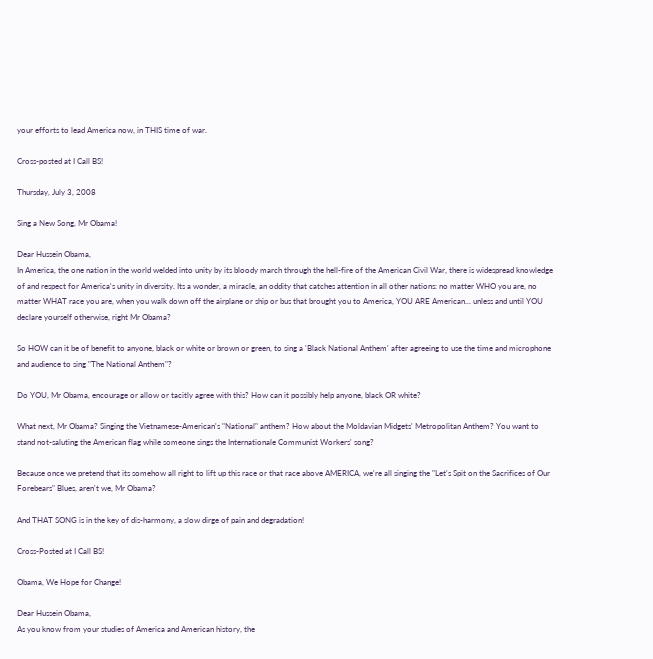your efforts to lead America now, in THIS time of war.

Cross-posted at I Call BS!

Thursday, July 3, 2008

Sing a New Song, Mr Obama!

Dear Hussein Obama,
In America, the one nation in the world welded into unity by its bloody march through the hell-fire of the American Civil War, there is widespread knowledge of and respect for America's unity in diversity. Its a wonder, a miracle, an oddity that catches attention in all other nations: no matter WHO you are, no matter WHAT race you are, when you walk down off the airplane or ship or bus that brought you to America, YOU ARE American... unless and until YOU declare yourself otherwise, right Mr Obama?

So HOW can it be of benefit to anyone, black or white or brown or green, to sing a 'Black National Anthem' after agreeing to use the time and microphone and audience to sing "The National Anthem"?

Do YOU, Mr Obama, encourage or allow or tacitly agree with this? How can it possibly help anyone, black OR white?

What next, Mr Obama? Singing the Vietnamese-American's "National" anthem? How about the Moldavian Midgets' Metropolitan Anthem? You want to stand not-saluting the American flag while someone sings the Internationale Communist Workers' song?

Because once we pretend that its somehow all right to lift up this race or that race above AMERICA, we're all singing the "Let's Spit on the Sacrifices of Our Forebears" Blues, aren't we, Mr Obama?

And THAT SONG is in the key of dis-harmony, a slow dirge of pain and degradation!

Cross-Posted at I Call BS!

Obama, We Hope for Change!

Dear Hussein Obama,
As you know from your studies of America and American history, the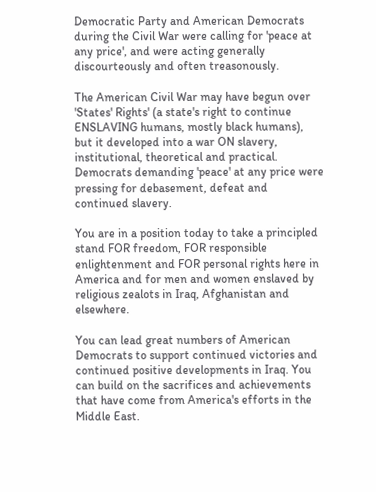Democratic Party and American Democrats during the Civil War were calling for 'peace at any price', and were acting generally discourteously and often treasonously.

The American Civil War may have begun over 'States' Rights' (a state's right to continue ENSLAVING humans, mostly black humans), but it developed into a war ON slavery, institutional, theoretical and practical. Democrats demanding 'peace' at any price were pressing for debasement, defeat and continued slavery.

You are in a position today to take a principled stand FOR freedom, FOR responsible enlightenment and FOR personal rights here in America and for men and women enslaved by religious zealots in Iraq, Afghanistan and elsewhere.

You can lead great numbers of American Democrats to support continued victories and continued positive developments in Iraq. You can build on the sacrifices and achievements that have come from America's efforts in the Middle East.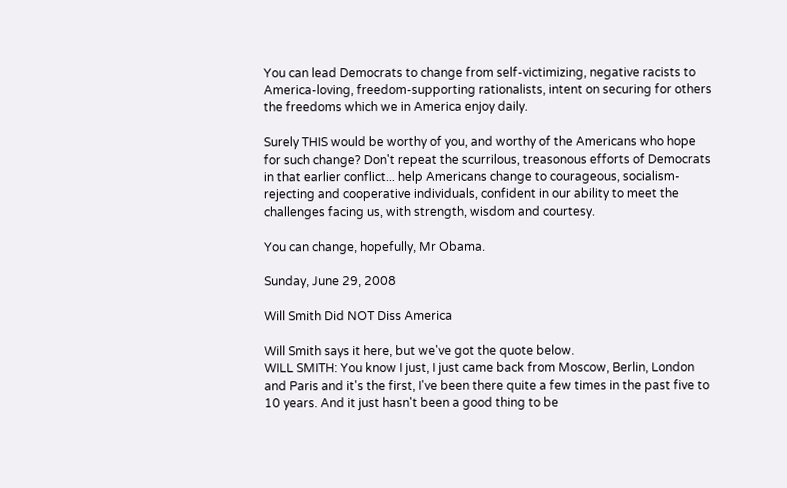You can lead Democrats to change from self-victimizing, negative racists to America-loving, freedom-supporting rationalists, intent on securing for others the freedoms which we in America enjoy daily.

Surely THIS would be worthy of you, and worthy of the Americans who hope for such change? Don't repeat the scurrilous, treasonous efforts of Democrats in that earlier conflict... help Americans change to courageous, socialism-rejecting and cooperative individuals, confident in our ability to meet the challenges facing us, with strength, wisdom and courtesy.

You can change, hopefully, Mr Obama.

Sunday, June 29, 2008

Will Smith Did NOT Diss America

Will Smith says it here, but we've got the quote below.
WILL SMITH: You know I just, I just came back from Moscow, Berlin, London and Paris and it's the first, I've been there quite a few times in the past five to 10 years. And it just hasn't been a good thing to be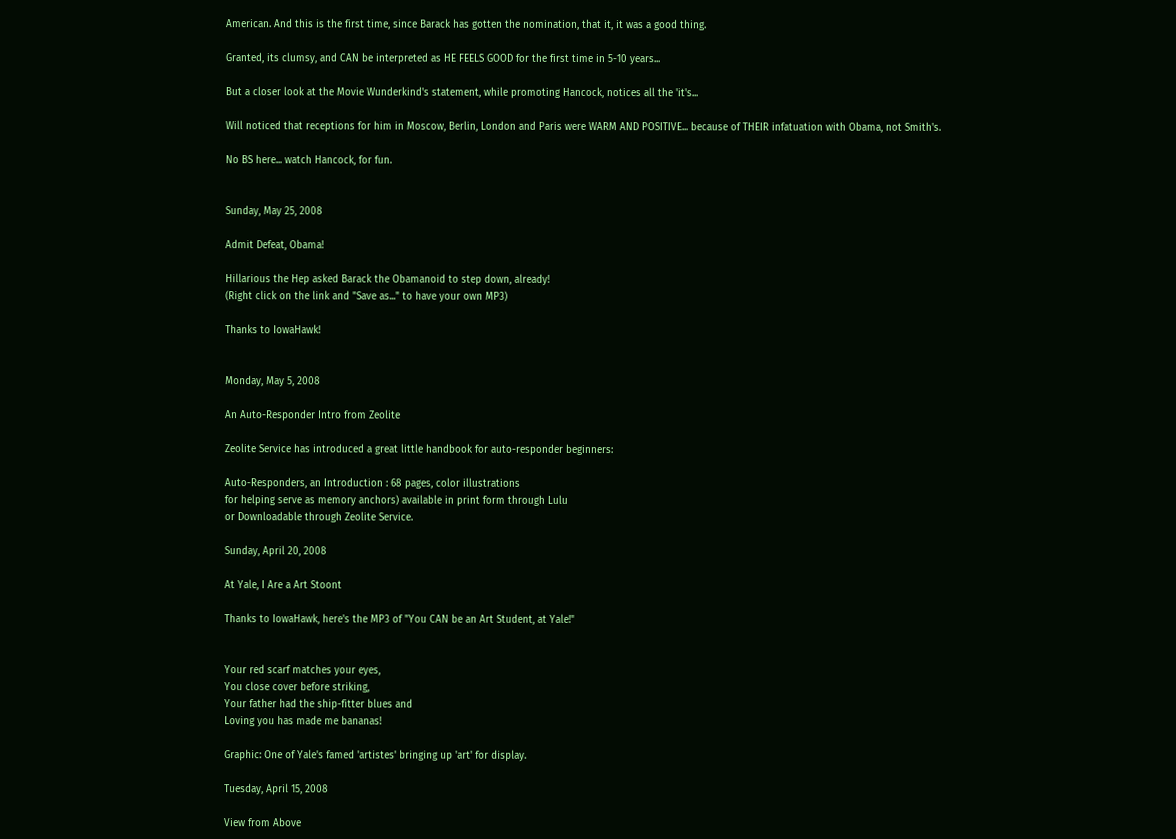American. And this is the first time, since Barack has gotten the nomination, that it, it was a good thing.

Granted, its clumsy, and CAN be interpreted as HE FEELS GOOD for the first time in 5-10 years...

But a closer look at the Movie Wunderkind's statement, while promoting Hancock, notices all the 'it's...

Will noticed that receptions for him in Moscow, Berlin, London and Paris were WARM AND POSITIVE... because of THEIR infatuation with Obama, not Smith's.

No BS here... watch Hancock, for fun.


Sunday, May 25, 2008

Admit Defeat, Obama!

Hillarious the Hep asked Barack the Obamanoid to step down, already!
(Right click on the link and "Save as..." to have your own MP3)

Thanks to IowaHawk!


Monday, May 5, 2008

An Auto-Responder Intro from Zeolite

Zeolite Service has introduced a great little handbook for auto-responder beginners:

Auto-Responders, an Introduction : 68 pages, color illustrations
for helping serve as memory anchors) available in print form through Lulu
or Downloadable through Zeolite Service.

Sunday, April 20, 2008

At Yale, I Are a Art Stoont

Thanks to IowaHawk, here's the MP3 of "You CAN be an Art Student, at Yale!"


Your red scarf matches your eyes,
You close cover before striking,
Your father had the ship-fitter blues and
Loving you has made me bananas!

Graphic: One of Yale's famed 'artistes' bringing up 'art' for display.

Tuesday, April 15, 2008

View from Above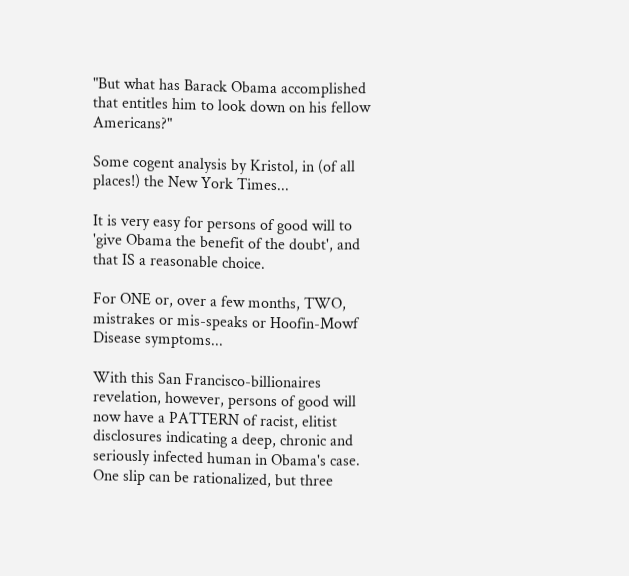"But what has Barack Obama accomplished that entitles him to look down on his fellow Americans?"

Some cogent analysis by Kristol, in (of all places!) the New York Times...

It is very easy for persons of good will to 'give Obama the benefit of the doubt', and that IS a reasonable choice.

For ONE or, over a few months, TWO, mistrakes or mis-speaks or Hoofin-Mowf Disease symptoms...

With this San Francisco-billionaires revelation, however, persons of good will now have a PATTERN of racist, elitist disclosures indicating a deep, chronic and seriously infected human in Obama's case. One slip can be rationalized, but three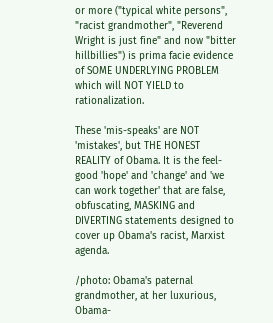or more ("typical white persons", "racist grandmother", "Reverend Wright is just fine" and now "bitter hillbillies") is prima facie evidence of SOME UNDERLYING PROBLEM which will NOT YIELD to rationalization.

These 'mis-speaks' are NOT 'mistakes', but THE HONEST REALITY of Obama. It is the feel-good 'hope' and 'change' and 'we can work together' that are false, obfuscating, MASKING and DIVERTING statements designed to cover up Obama's racist, Marxist agenda.

/photo: Obama's paternal grandmother, at her luxurious, Obama-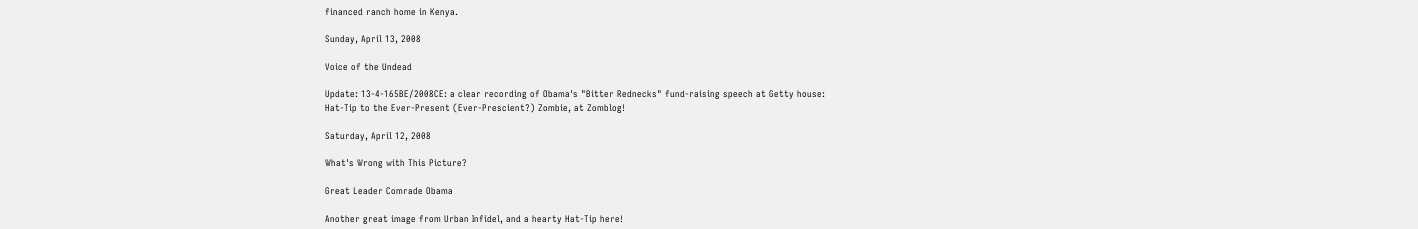financed ranch home in Kenya.

Sunday, April 13, 2008

Voice of the Undead

Update: 13-4-165BE/2008CE: a clear recording of Obama's "Bitter Rednecks" fund-raising speech at Getty house:
Hat-Tip to the Ever-Present (Ever-Prescient?) Zombie, at Zomblog!

Saturday, April 12, 2008

What's Wrong with This Picture?

Great Leader Comrade Obama

Another great image from Urban Infidel, and a hearty Hat-Tip here!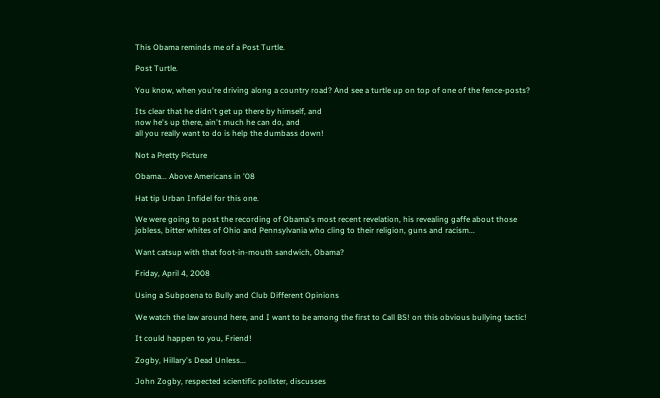This Obama reminds me of a Post Turtle.

Post Turtle.

You know, when you're driving along a country road? And see a turtle up on top of one of the fence-posts?

Its clear that he didn't get up there by himself, and
now he's up there, ain't much he can do, and
all you really want to do is help the dumbass down!

Not a Pretty Picture

Obama... Above Americans in '08

Hat tip Urban Infidel for this one.

We were going to post the recording of Obama's most recent revelation, his revealing gaffe about those jobless, bitter whites of Ohio and Pennsylvania who cling to their religion, guns and racism...

Want catsup with that foot-in-mouth sandwich, Obama?

Friday, April 4, 2008

Using a Subpoena to Bully and Club Different Opinions

We watch the law around here, and I want to be among the first to Call BS! on this obvious bullying tactic!

It could happen to you, Friend!

Zogby, Hillary's Dead Unless...

John Zogby, respected scientific pollster, discusses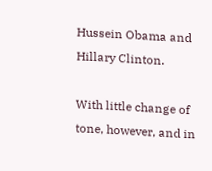Hussein Obama and Hillary Clinton.

With little change of tone, however, and in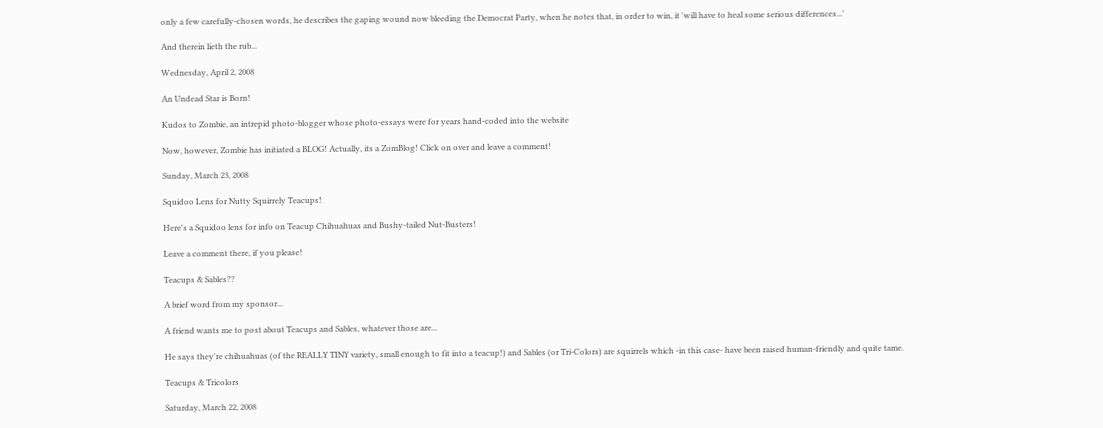only a few carefully-chosen words, he describes the gaping wound now bleeding the Democrat Party, when he notes that, in order to win, it 'will have to heal some serious differences...'

And therein lieth the rub...

Wednesday, April 2, 2008

An Undead Star is Born!

Kudos to Zombie, an intrepid photo-blogger whose photo-essays were for years hand-coded into the website

Now, however, Zombie has initiated a BLOG! Actually, its a ZomBlog! Click on over and leave a comment!

Sunday, March 23, 2008

Squidoo Lens for Nutty Squirrely Teacups!

Here's a Squidoo lens for info on Teacup Chihuahuas and Bushy-tailed Nut-Busters!

Leave a comment there, if you please!

Teacups & Sables??

A brief word from my sponsor...

A friend wants me to post about Teacups and Sables, whatever those are...

He says they're chihuahuas (of the REALLY TINY variety, small enough to fit into a teacup!) and Sables (or Tri-Colors) are squirrels which -in this case- have been raised human-friendly and quite tame.

Teacups & Tricolors

Saturday, March 22, 2008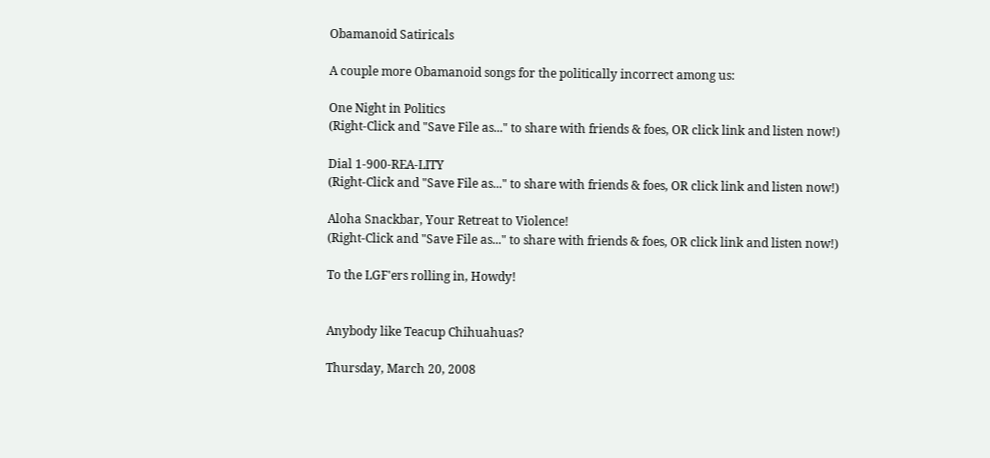Obamanoid Satiricals

A couple more Obamanoid songs for the politically incorrect among us:

One Night in Politics
(Right-Click and "Save File as..." to share with friends & foes, OR click link and listen now!)

Dial 1-900-REA-LITY
(Right-Click and "Save File as..." to share with friends & foes, OR click link and listen now!)

Aloha Snackbar, Your Retreat to Violence!
(Right-Click and "Save File as..." to share with friends & foes, OR click link and listen now!)

To the LGF'ers rolling in, Howdy!


Anybody like Teacup Chihuahuas?

Thursday, March 20, 2008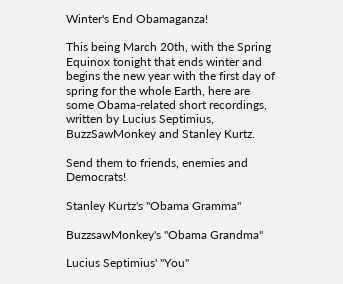Winter's End Obamaganza!

This being March 20th, with the Spring Equinox tonight that ends winter and begins the new year with the first day of spring for the whole Earth, here are some Obama-related short recordings, written by Lucius Septimius, BuzzSawMonkey and Stanley Kurtz.

Send them to friends, enemies and Democrats!

Stanley Kurtz's "Obama Gramma"

BuzzsawMonkey's "Obama Grandma"

Lucius Septimius' "You"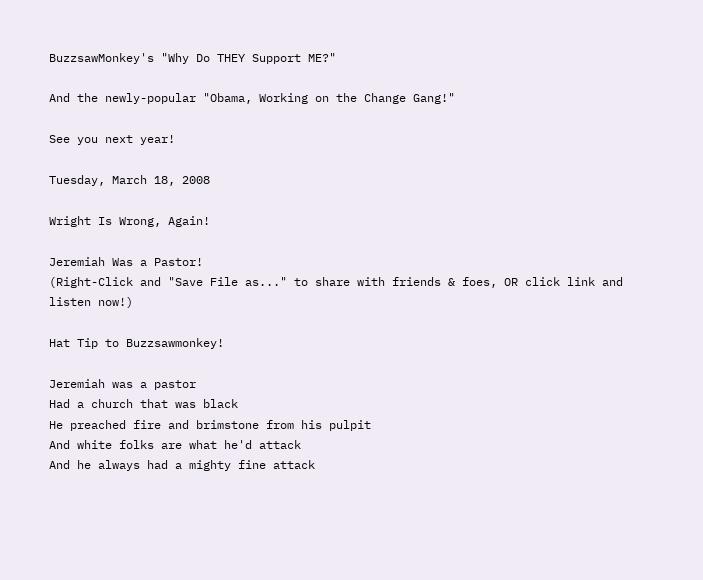BuzzsawMonkey's "Why Do THEY Support ME?"

And the newly-popular "Obama, Working on the Change Gang!"

See you next year!

Tuesday, March 18, 2008

Wright Is Wrong, Again!

Jeremiah Was a Pastor!
(Right-Click and "Save File as..." to share with friends & foes, OR click link and listen now!)

Hat Tip to Buzzsawmonkey!

Jeremiah was a pastor
Had a church that was black
He preached fire and brimstone from his pulpit
And white folks are what he'd attack
And he always had a mighty fine attack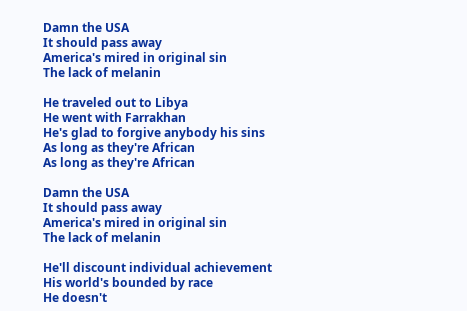Damn the USA
It should pass away
America's mired in original sin
The lack of melanin

He traveled out to Libya
He went with Farrakhan
He's glad to forgive anybody his sins
As long as they're African
As long as they're African

Damn the USA
It should pass away
America's mired in original sin
The lack of melanin

He'll discount individual achievement
His world's bounded by race
He doesn't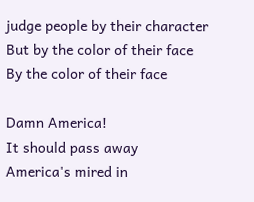judge people by their character
But by the color of their face
By the color of their face

Damn America!
It should pass away
America's mired in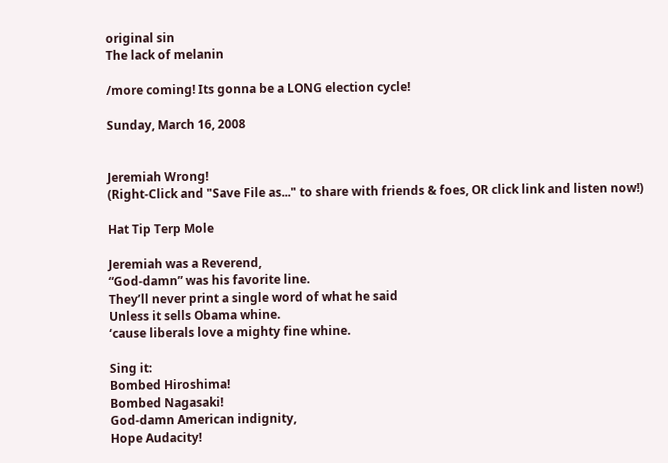original sin
The lack of melanin

/more coming! Its gonna be a LONG election cycle!

Sunday, March 16, 2008


Jeremiah Wrong!
(Right-Click and "Save File as..." to share with friends & foes, OR click link and listen now!)

Hat Tip Terp Mole

Jeremiah was a Reverend,
“God-damn” was his favorite line.
They’ll never print a single word of what he said
Unless it sells Obama whine.
‘cause liberals love a mighty fine whine.

Sing it:
Bombed Hiroshima!
Bombed Nagasaki!
God-damn American indignity,
Hope Audacity!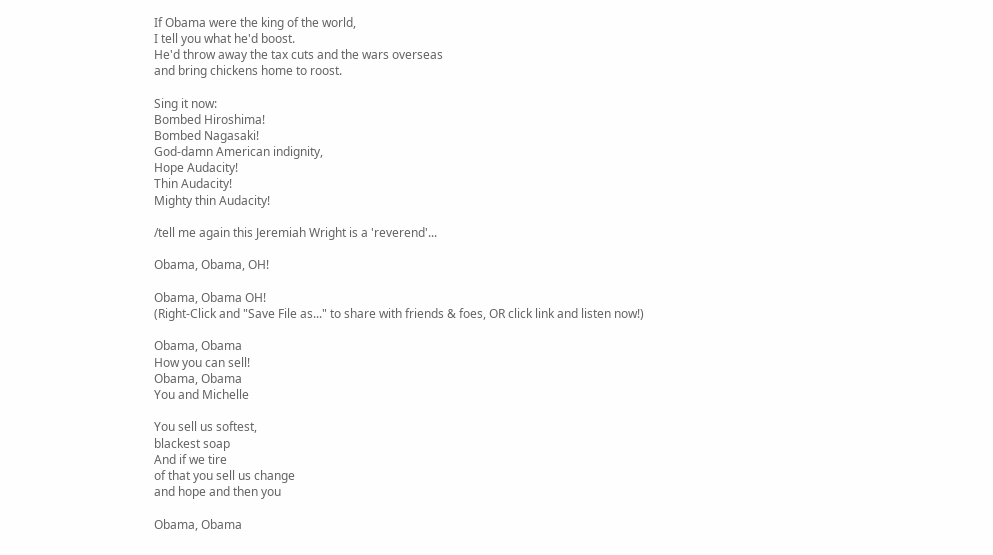If Obama were the king of the world,
I tell you what he'd boost.
He'd throw away the tax cuts and the wars overseas
and bring chickens home to roost.

Sing it now:
Bombed Hiroshima!
Bombed Nagasaki!
God-damn American indignity,
Hope Audacity!
Thin Audacity!
Mighty thin Audacity!

/tell me again this Jeremiah Wright is a 'reverend'...

Obama, Obama, OH!

Obama, Obama OH!
(Right-Click and "Save File as..." to share with friends & foes, OR click link and listen now!)

Obama, Obama
How you can sell!
Obama, Obama
You and Michelle

You sell us softest,
blackest soap
And if we tire
of that you sell us change
and hope and then you

Obama, Obama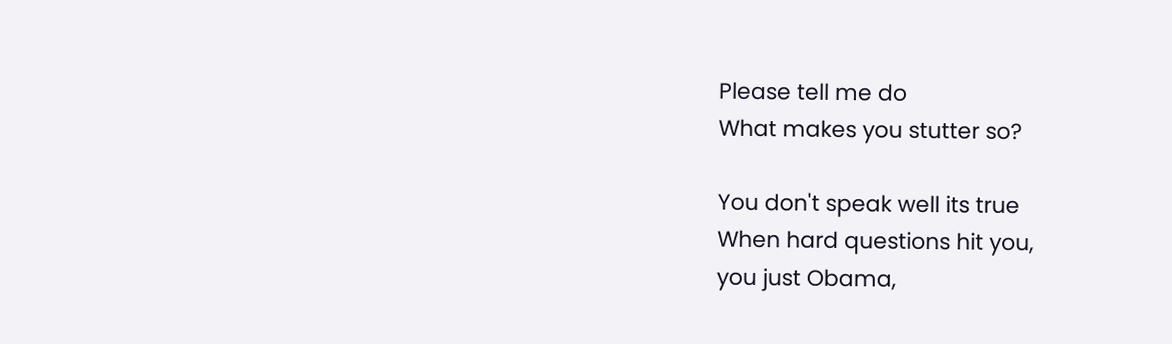Please tell me do
What makes you stutter so?

You don't speak well its true
When hard questions hit you,
you just Obama,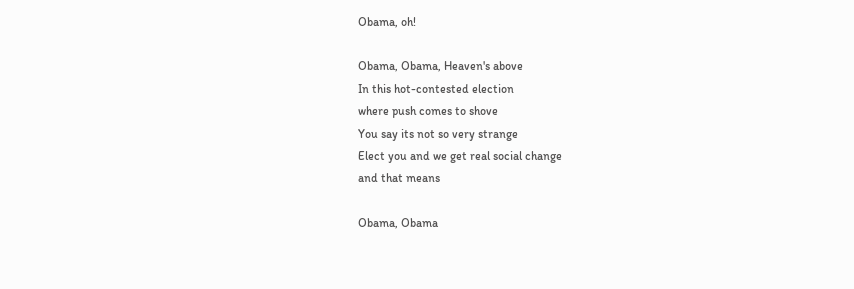Obama, oh!

Obama, Obama, Heaven's above
In this hot-contested election
where push comes to shove
You say its not so very strange
Elect you and we get real social change
and that means

Obama, Obama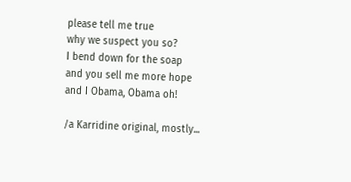please tell me true
why we suspect you so?
I bend down for the soap
and you sell me more hope
and I Obama, Obama oh!

/a Karridine original, mostly...